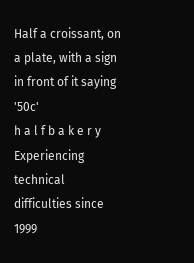Half a croissant, on a plate, with a sign in front of it saying '50c'
h a l f b a k e r y
Experiencing technical difficulties since 1999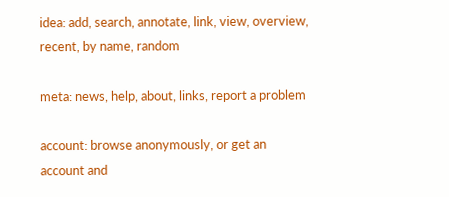idea: add, search, annotate, link, view, overview, recent, by name, random

meta: news, help, about, links, report a problem

account: browse anonymously, or get an account and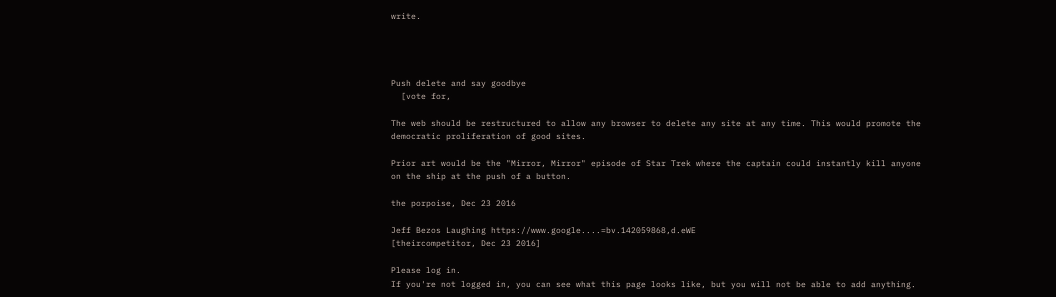write.




Push delete and say goodbye
  [vote for,

The web should be restructured to allow any browser to delete any site at any time. This would promote the democratic proliferation of good sites.

Prior art would be the "Mirror, Mirror" episode of Star Trek where the captain could instantly kill anyone on the ship at the push of a button.

the porpoise, Dec 23 2016

Jeff Bezos Laughing https://www.google....=bv.142059868,d.eWE
[theircompetitor, Dec 23 2016]

Please log in.
If you're not logged in, you can see what this page looks like, but you will not be able to add anything.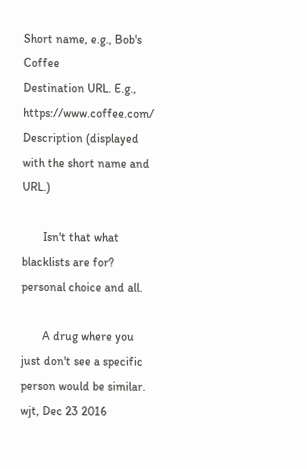Short name, e.g., Bob's Coffee
Destination URL. E.g., https://www.coffee.com/
Description (displayed with the short name and URL.)

       Isn't that what blacklists are for? personal choice and all.

       A drug where you just don't see a specific person would be similar.
wjt, Dec 23 2016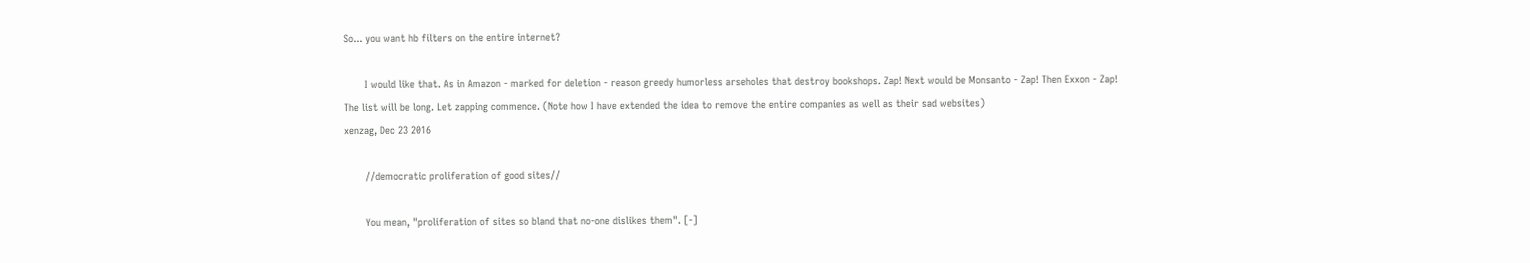So... you want hb filters on the entire internet?

       I would like that. As in Amazon - marked for deletion - reason greedy humorless arseholes that destroy bookshops. Zap! Next would be Monsanto - Zap! Then Exxon - Zap! The list will be long. Let zapping commence. (Note how I have extended the idea to remove the entire companies as well as their sad websites)
xenzag, Dec 23 2016

       //democratic proliferation of good sites//

       You mean, "proliferation of sites so bland that no-one dislikes them". [-]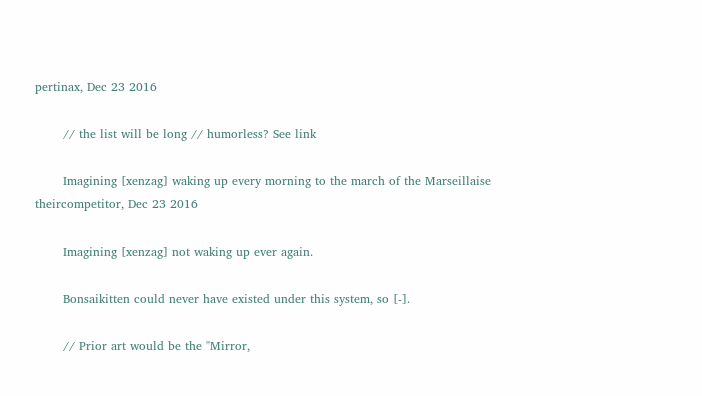pertinax, Dec 23 2016

       // the list will be long // humorless? See link

       Imagining [xenzag] waking up every morning to the march of the Marseillaise
theircompetitor, Dec 23 2016

       Imagining [xenzag] not waking up ever again.

       Bonsaikitten could never have existed under this system, so [-].

       // Prior art would be the "Mirror,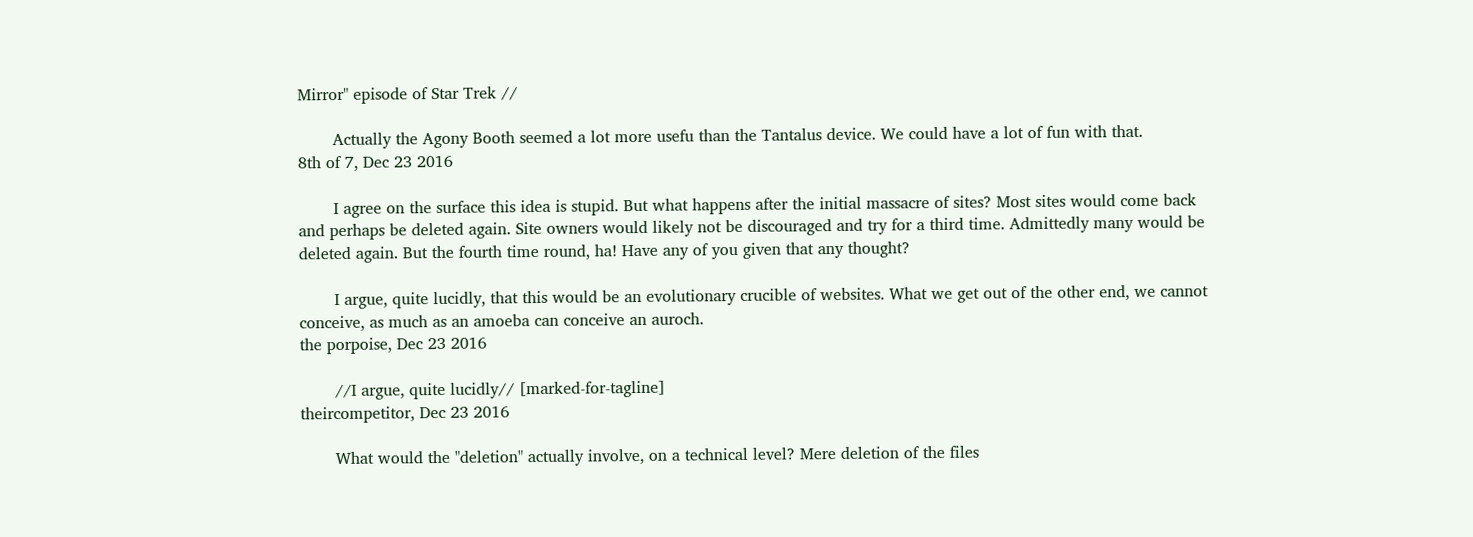Mirror" episode of Star Trek //

       Actually the Agony Booth seemed a lot more usefu than the Tantalus device. We could have a lot of fun with that.
8th of 7, Dec 23 2016

       I agree on the surface this idea is stupid. But what happens after the initial massacre of sites? Most sites would come back and perhaps be deleted again. Site owners would likely not be discouraged and try for a third time. Admittedly many would be deleted again. But the fourth time round, ha! Have any of you given that any thought?

       I argue, quite lucidly, that this would be an evolutionary crucible of websites. What we get out of the other end, we cannot conceive, as much as an amoeba can conceive an auroch.
the porpoise, Dec 23 2016

       //I argue, quite lucidly// [marked-for-tagline]
theircompetitor, Dec 23 2016

       What would the "deletion" actually involve, on a technical level? Mere deletion of the files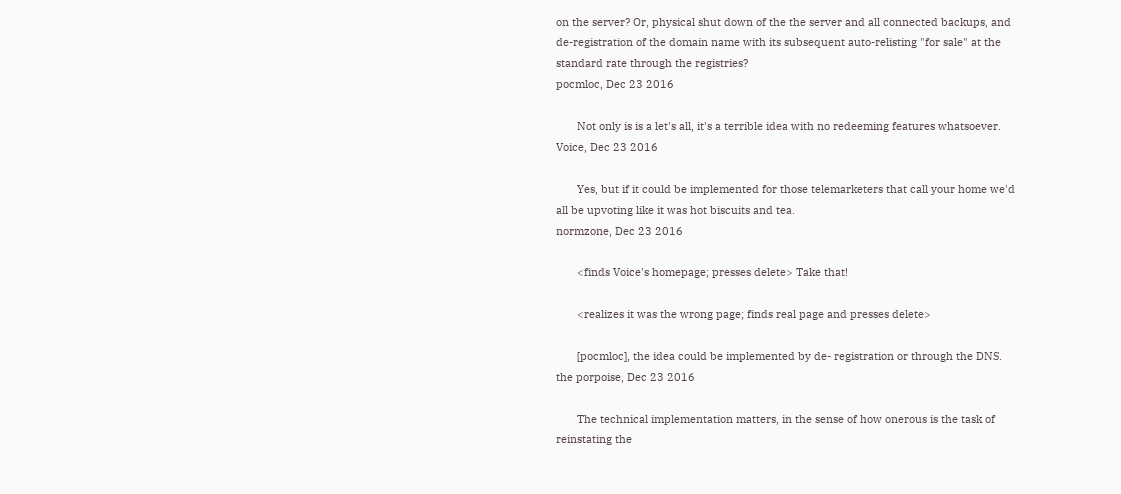on the server? Or, physical shut down of the the server and all connected backups, and de-registration of the domain name with its subsequent auto-relisting "for sale" at the standard rate through the registries?
pocmloc, Dec 23 2016

       Not only is is a let's all, it's a terrible idea with no redeeming features whatsoever.
Voice, Dec 23 2016

       Yes, but if it could be implemented for those telemarketers that call your home we'd all be upvoting like it was hot biscuits and tea.
normzone, Dec 23 2016

       <finds Voice's homepage; presses delete> Take that!

       <realizes it was the wrong page; finds real page and presses delete>

       [pocmloc], the idea could be implemented by de- registration or through the DNS.
the porpoise, Dec 23 2016

       The technical implementation matters, in the sense of how onerous is the task of reinstating the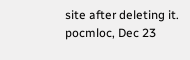site after deleting it.
pocmloc, Dec 23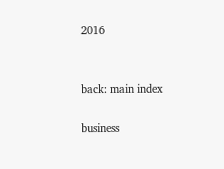2016


back: main index

business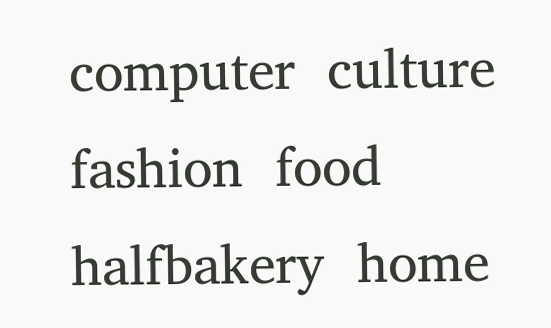computer  culture  fashion  food  halfbakery  home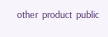other  product  public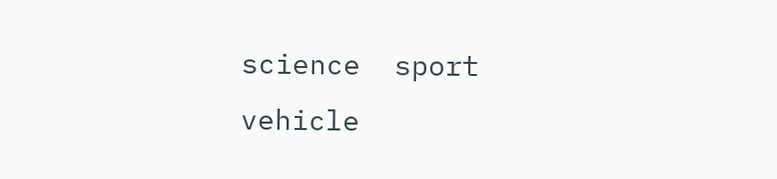science  sport  vehicle